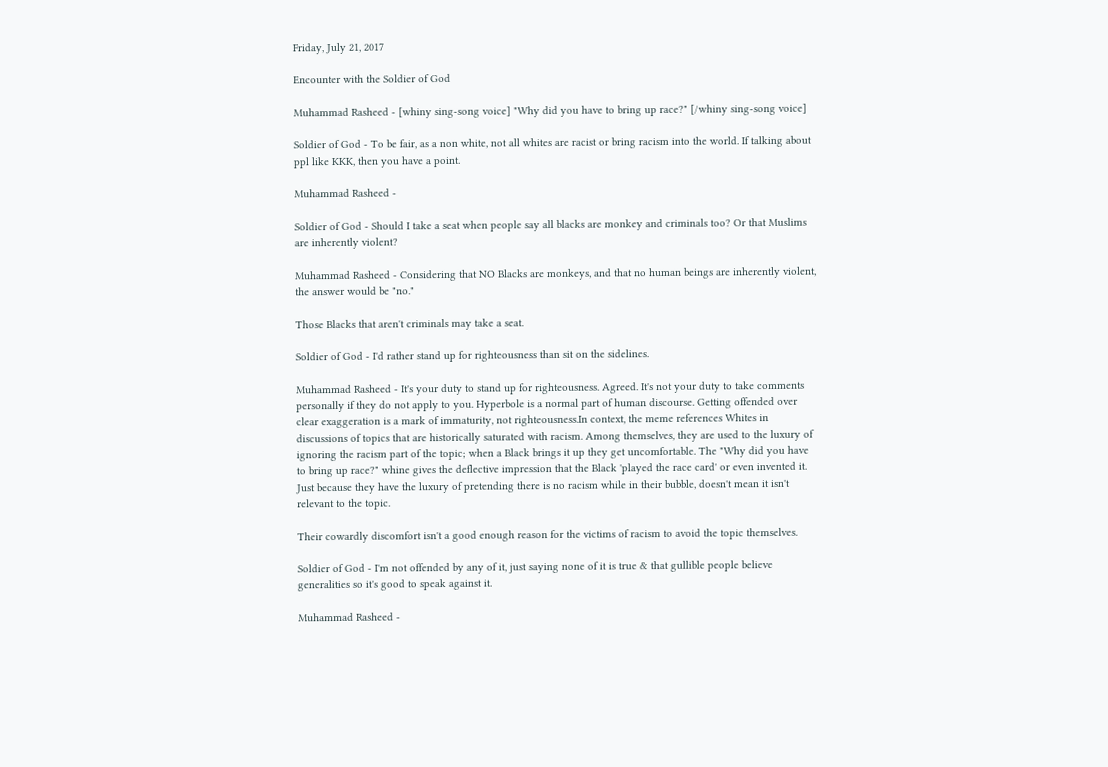Friday, July 21, 2017

Encounter with the Soldier of God

Muhammad Rasheed - [whiny sing-song voice] "Why did you have to bring up race?" [/whiny sing-song voice]

Soldier of God - To be fair, as a non white, not all whites are racist or bring racism into the world. If talking about ppl like KKK, then you have a point.

Muhammad Rasheed -

Soldier of God - Should I take a seat when people say all blacks are monkey and criminals too? Or that Muslims are inherently violent?

Muhammad Rasheed - Considering that NO Blacks are monkeys, and that no human beings are inherently violent, the answer would be "no."

Those Blacks that aren't criminals may take a seat.

Soldier of God - I'd rather stand up for righteousness than sit on the sidelines.

Muhammad Rasheed - It's your duty to stand up for righteousness. Agreed. It's not your duty to take comments personally if they do not apply to you. Hyperbole is a normal part of human discourse. Getting offended over clear exaggeration is a mark of immaturity, not righteousness.In context, the meme references Whites in discussions of topics that are historically saturated with racism. Among themselves, they are used to the luxury of ignoring the racism part of the topic; when a Black brings it up they get uncomfortable. The "Why did you have to bring up race?" whine gives the deflective impression that the Black 'played the race card' or even invented it. Just because they have the luxury of pretending there is no racism while in their bubble, doesn't mean it isn't relevant to the topic.

Their cowardly discomfort isn't a good enough reason for the victims of racism to avoid the topic themselves.

Soldier of God - I'm not offended by any of it, just saying none of it is true & that gullible people believe generalities so it's good to speak against it.

Muhammad Rasheed -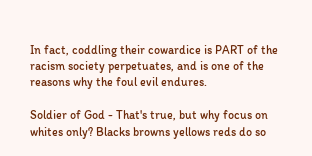In fact, coddling their cowardice is PART of the racism society perpetuates, and is one of the reasons why the foul evil endures.

Soldier of God - That's true, but why focus on whites only? Blacks browns yellows reds do so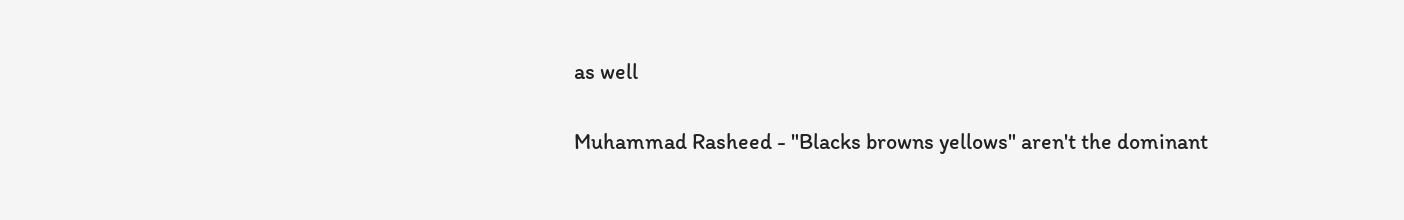as well

Muhammad Rasheed - "Blacks browns yellows" aren't the dominant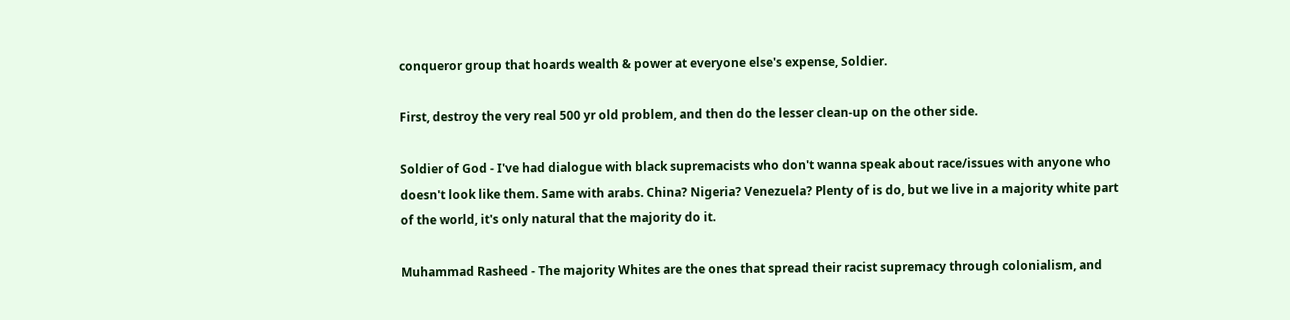conqueror group that hoards wealth & power at everyone else's expense, Soldier.

First, destroy the very real 500 yr old problem, and then do the lesser clean-up on the other side.

Soldier of God - I've had dialogue with black supremacists who don't wanna speak about race/issues with anyone who doesn't look like them. Same with arabs. China? Nigeria? Venezuela? Plenty of is do, but we live in a majority white part of the world, it's only natural that the majority do it.

Muhammad Rasheed - The majority Whites are the ones that spread their racist supremacy through colonialism, and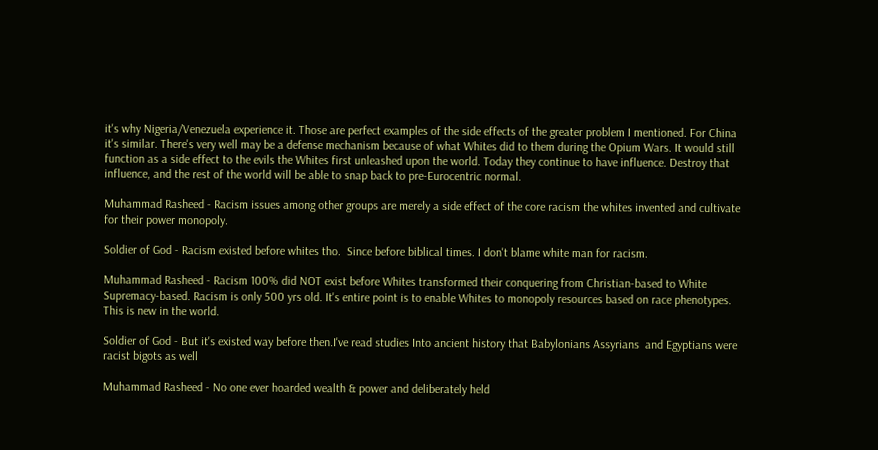it's why Nigeria/Venezuela experience it. Those are perfect examples of the side effects of the greater problem I mentioned. For China it's similar. There's very well may be a defense mechanism because of what Whites did to them during the Opium Wars. It would still function as a side effect to the evils the Whites first unleashed upon the world. Today they continue to have influence. Destroy that influence, and the rest of the world will be able to snap back to pre-Eurocentric normal.

Muhammad Rasheed - Racism issues among other groups are merely a side effect of the core racism the whites invented and cultivate for their power monopoly.

Soldier of God - Racism existed before whites tho.  Since before biblical times. I don't blame white man for racism.

Muhammad Rasheed - Racism 100% did NOT exist before Whites transformed their conquering from Christian-based to White Supremacy-based. Racism is only 500 yrs old. It's entire point is to enable Whites to monopoly resources based on race phenotypes. This is new in the world.

Soldier of God - But it's existed way before then.I've read studies Into ancient history that Babylonians Assyrians  and Egyptians were racist bigots as well

Muhammad Rasheed - No one ever hoarded wealth & power and deliberately held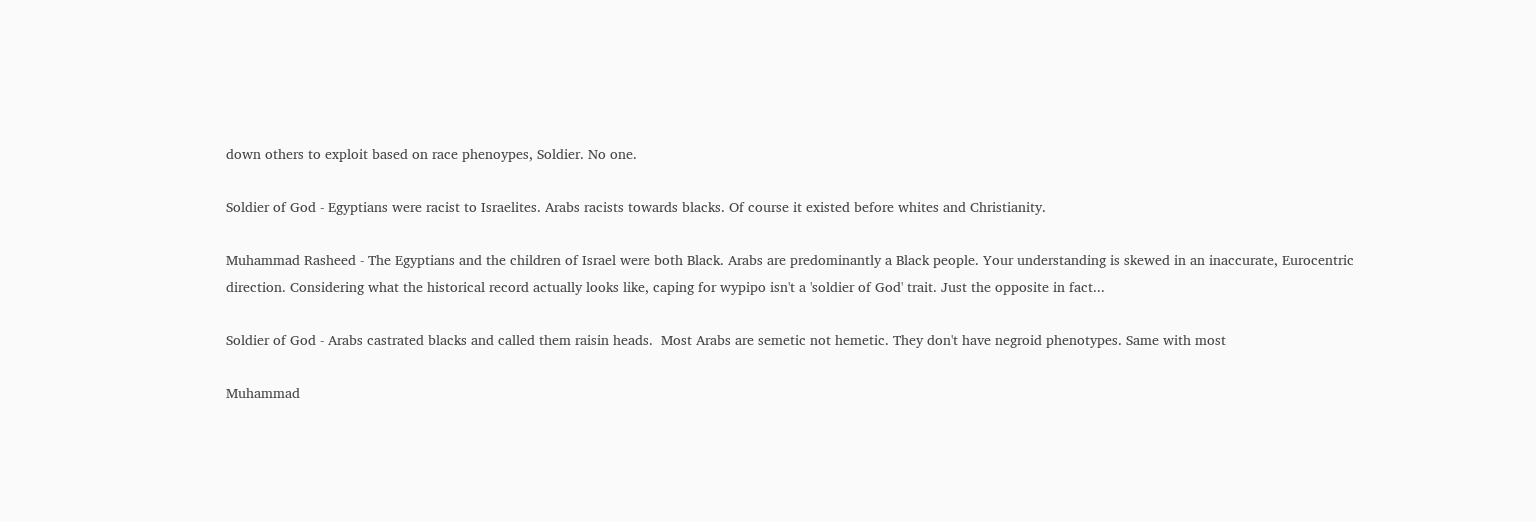down others to exploit based on race phenoypes, Soldier. No one.

Soldier of God - Egyptians were racist to Israelites. Arabs racists towards blacks. Of course it existed before whites and Christianity.

Muhammad Rasheed - The Egyptians and the children of Israel were both Black. Arabs are predominantly a Black people. Your understanding is skewed in an inaccurate, Eurocentric direction. Considering what the historical record actually looks like, caping for wypipo isn't a 'soldier of God' trait. Just the opposite in fact...

Soldier of God - Arabs castrated blacks and called them raisin heads.  Most Arabs are semetic not hemetic. They don't have negroid phenotypes. Same with most

Muhammad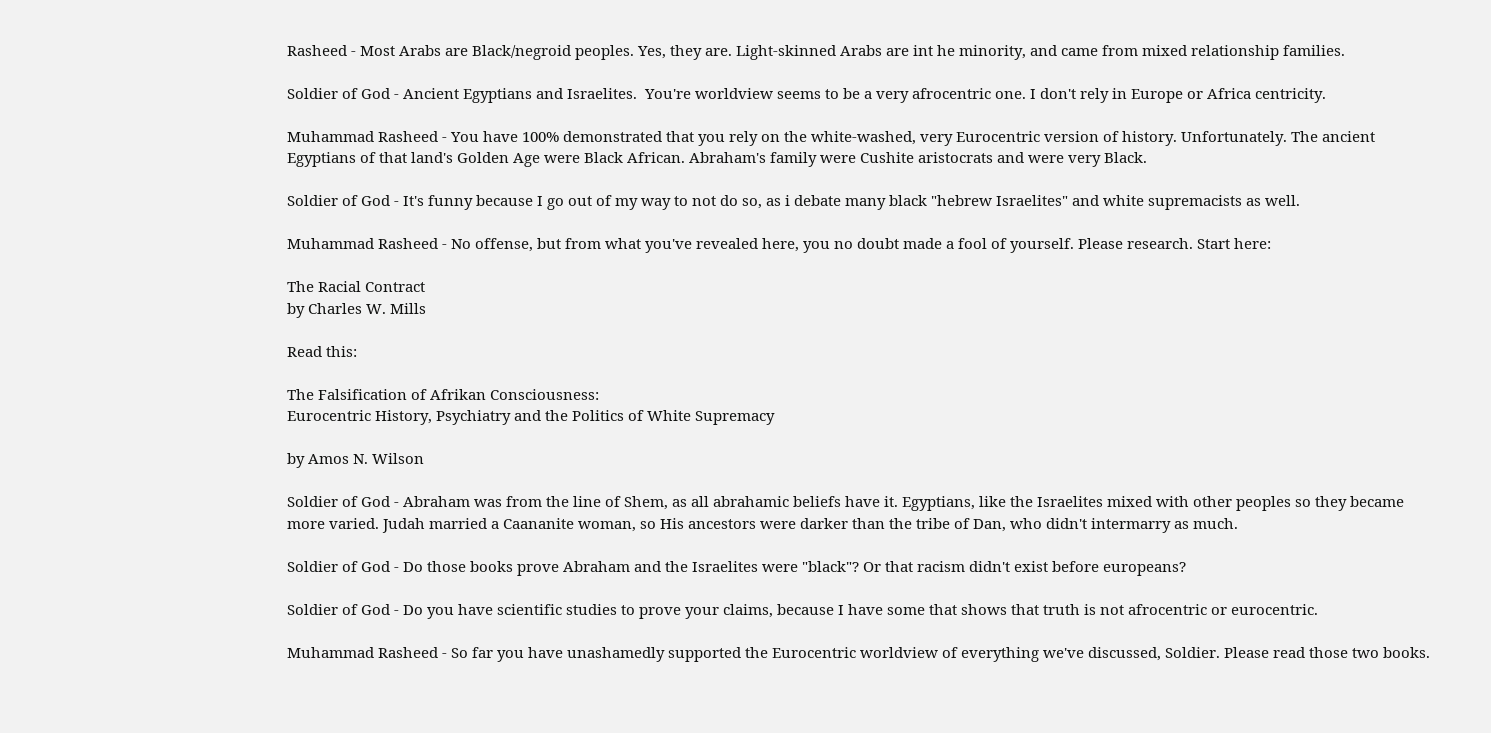Rasheed - Most Arabs are Black/negroid peoples. Yes, they are. Light-skinned Arabs are int he minority, and came from mixed relationship families.

Soldier of God - Ancient Egyptians and Israelites.  You're worldview seems to be a very afrocentric one. I don't rely in Europe or Africa centricity.

Muhammad Rasheed - You have 100% demonstrated that you rely on the white-washed, very Eurocentric version of history. Unfortunately. The ancient Egyptians of that land's Golden Age were Black African. Abraham's family were Cushite aristocrats and were very Black.

Soldier of God - It's funny because I go out of my way to not do so, as i debate many black "hebrew Israelites" and white supremacists as well.

Muhammad Rasheed - No offense, but from what you've revealed here, you no doubt made a fool of yourself. Please research. Start here:

The Racial Contract
by Charles W. Mills

Read this:

The Falsification of Afrikan Consciousness:
Eurocentric History, Psychiatry and the Politics of White Supremacy

by Amos N. Wilson

Soldier of God - Abraham was from the line of Shem, as all abrahamic beliefs have it. Egyptians, like the Israelites mixed with other peoples so they became more varied. Judah married a Caananite woman, so His ancestors were darker than the tribe of Dan, who didn't intermarry as much.

Soldier of God - Do those books prove Abraham and the Israelites were "black"? Or that racism didn't exist before europeans?

Soldier of God - Do you have scientific studies to prove your claims, because I have some that shows that truth is not afrocentric or eurocentric.

Muhammad Rasheed - So far you have unashamedly supported the Eurocentric worldview of everything we've discussed, Soldier. Please read those two books.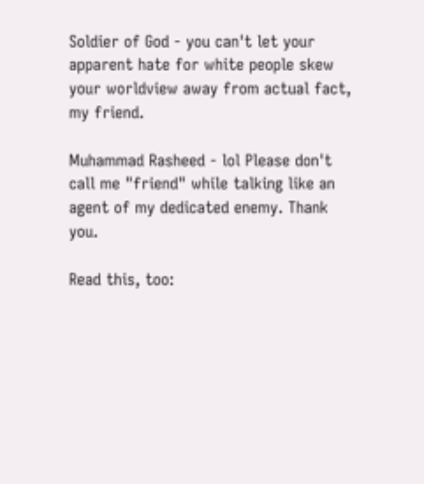Soldier of God - you can't let your  apparent hate for white people skew your worldview away from actual fact, my friend.

Muhammad Rasheed - lol Please don't call me "friend" while talking like an agent of my dedicated enemy. Thank you.

Read this, too: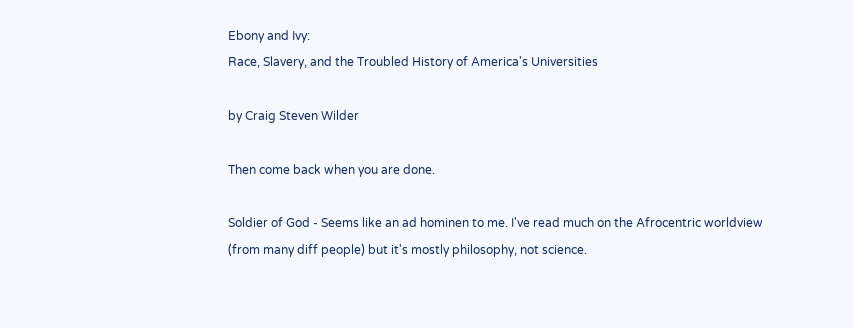Ebony and Ivy:
Race, Slavery, and the Troubled History of America's Universities

by Craig Steven Wilder

Then come back when you are done.

Soldier of God - Seems like an ad hominen to me. I've read much on the Afrocentric worldview (from many diff people) but it's mostly philosophy, not science.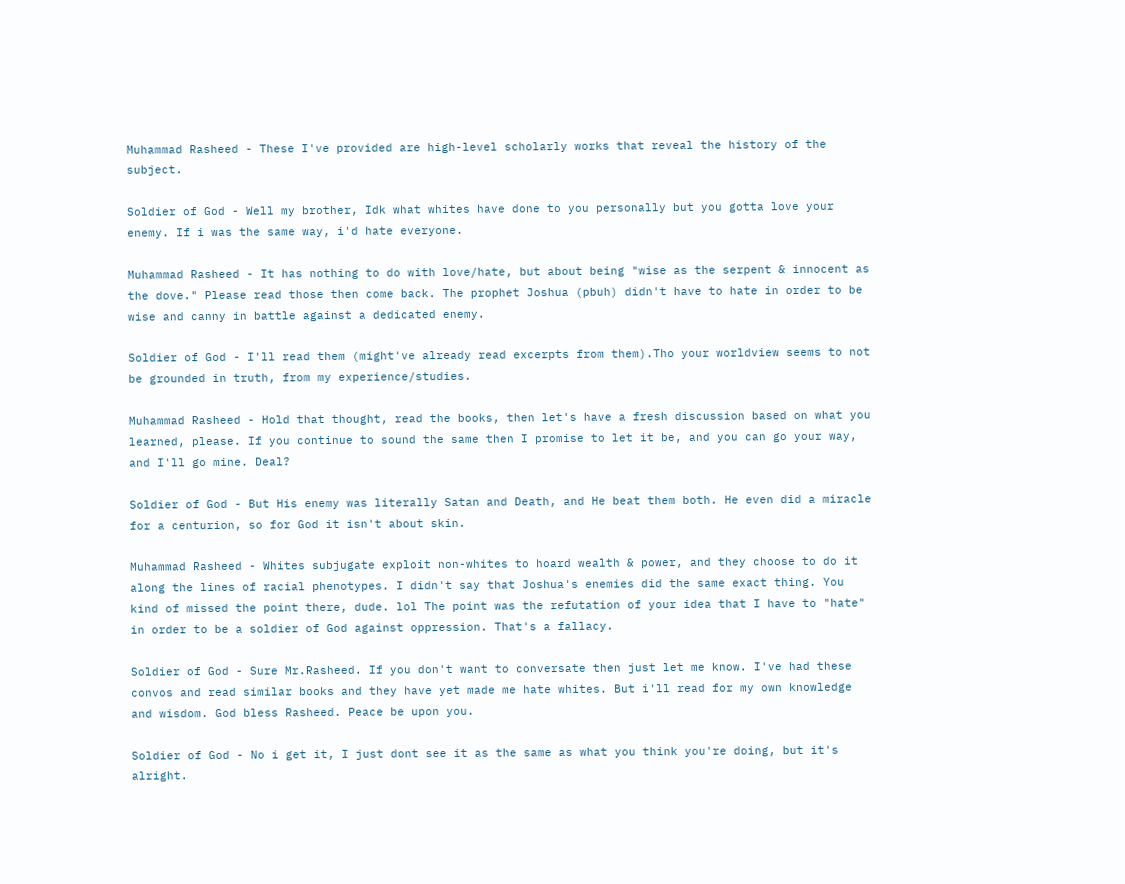Muhammad Rasheed - These I've provided are high-level scholarly works that reveal the history of the subject.

Soldier of God - Well my brother, Idk what whites have done to you personally but you gotta love your enemy. If i was the same way, i'd hate everyone.

Muhammad Rasheed - It has nothing to do with love/hate, but about being "wise as the serpent & innocent as the dove." Please read those then come back. The prophet Joshua (pbuh) didn't have to hate in order to be wise and canny in battle against a dedicated enemy.

Soldier of God - I'll read them (might've already read excerpts from them).Tho your worldview seems to not be grounded in truth, from my experience/studies.

Muhammad Rasheed - Hold that thought, read the books, then let's have a fresh discussion based on what you learned, please. If you continue to sound the same then I promise to let it be, and you can go your way, and I'll go mine. Deal?

Soldier of God - But His enemy was literally Satan and Death, and He beat them both. He even did a miracle for a centurion, so for God it isn't about skin.

Muhammad Rasheed - Whites subjugate exploit non-whites to hoard wealth & power, and they choose to do it along the lines of racial phenotypes. I didn't say that Joshua's enemies did the same exact thing. You kind of missed the point there, dude. lol The point was the refutation of your idea that I have to "hate" in order to be a soldier of God against oppression. That's a fallacy.

Soldier of God - Sure Mr.Rasheed. If you don't want to conversate then just let me know. I've had these convos and read similar books and they have yet made me hate whites. But i'll read for my own knowledge and wisdom. God bless Rasheed. Peace be upon you.

Soldier of God - No i get it, I just dont see it as the same as what you think you're doing, but it's alright.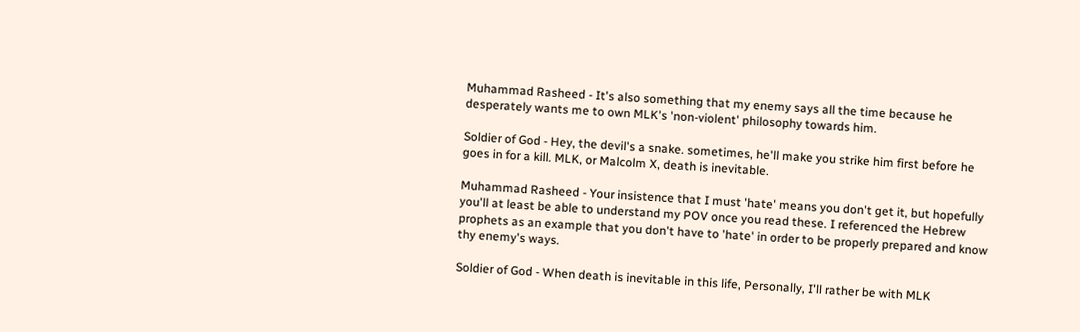Muhammad Rasheed - It's also something that my enemy says all the time because he desperately wants me to own MLK's 'non-violent' philosophy towards him.

Soldier of God - Hey, the devil's a snake. sometimes, he'll make you strike him first before he goes in for a kill. MLK, or Malcolm X, death is inevitable.

Muhammad Rasheed - Your insistence that I must 'hate' means you don't get it, but hopefully you'll at least be able to understand my POV once you read these. I referenced the Hebrew prophets as an example that you don't have to 'hate' in order to be properly prepared and know thy enemy's ways.

Soldier of God - When death is inevitable in this life, Personally, I'll rather be with MLK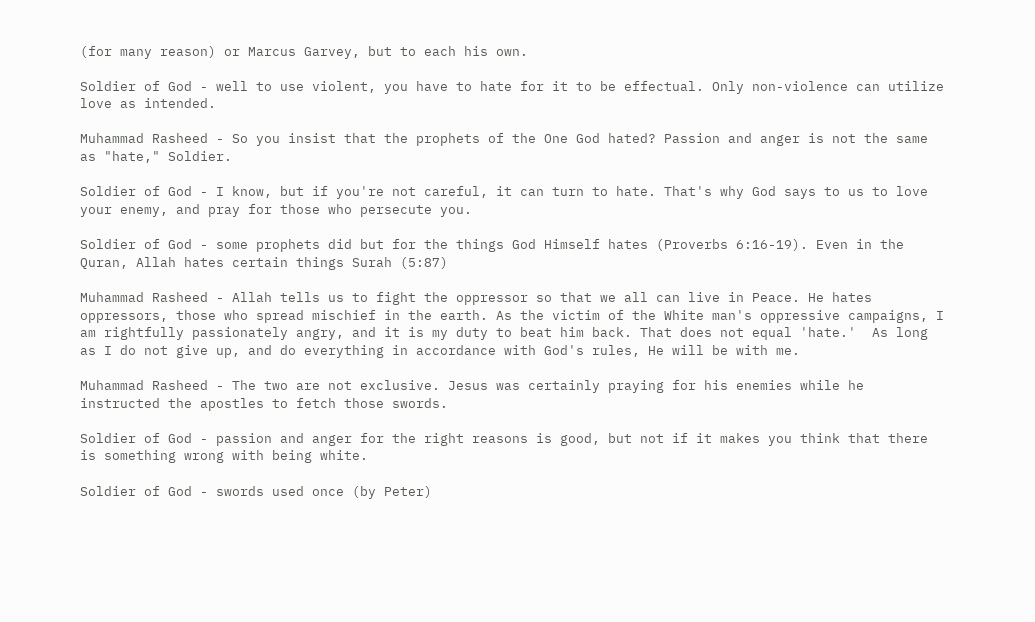(for many reason) or Marcus Garvey, but to each his own.

Soldier of God - well to use violent, you have to hate for it to be effectual. Only non-violence can utilize love as intended.

Muhammad Rasheed - So you insist that the prophets of the One God hated? Passion and anger is not the same as "hate," Soldier.

Soldier of God - I know, but if you're not careful, it can turn to hate. That's why God says to us to love your enemy, and pray for those who persecute you.

Soldier of God - some prophets did but for the things God Himself hates (Proverbs 6:16-19). Even in the Quran, Allah hates certain things Surah (5:87)

Muhammad Rasheed - Allah tells us to fight the oppressor so that we all can live in Peace. He hates oppressors, those who spread mischief in the earth. As the victim of the White man's oppressive campaigns, I am rightfully passionately angry, and it is my duty to beat him back. That does not equal 'hate.'  As long as I do not give up, and do everything in accordance with God's rules, He will be with me.

Muhammad Rasheed - The two are not exclusive. Jesus was certainly praying for his enemies while he instructed the apostles to fetch those swords.

Soldier of God - passion and anger for the right reasons is good, but not if it makes you think that there is something wrong with being white.

Soldier of God - swords used once (by Peter)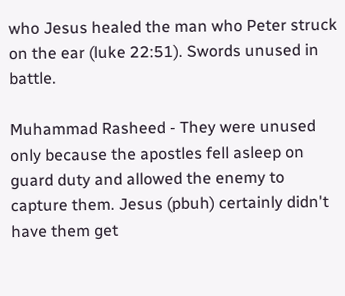who Jesus healed the man who Peter struck on the ear (luke 22:51). Swords unused in battle.

Muhammad Rasheed - They were unused only because the apostles fell asleep on guard duty and allowed the enemy to capture them. Jesus (pbuh) certainly didn't have them get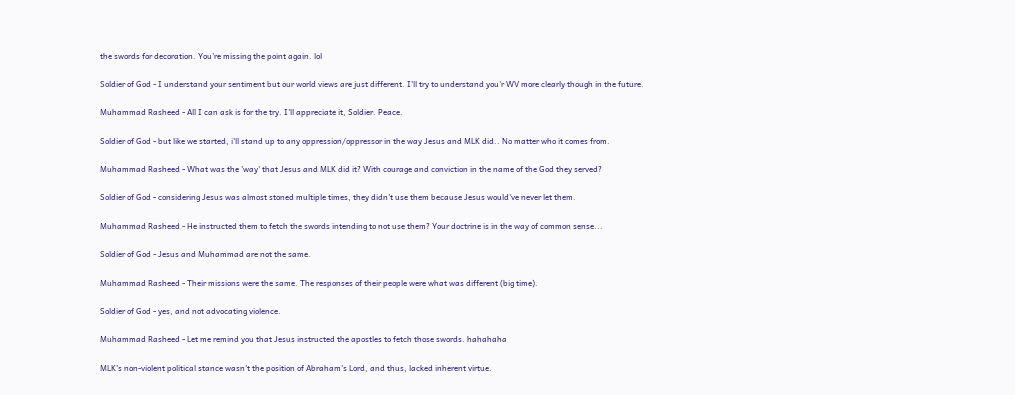the swords for decoration. You're missing the point again. lol

Soldier of God - I understand your sentiment but our world views are just different. I'll try to understand you'r WV more clearly though in the future.

Muhammad Rasheed - All I can ask is for the try. I'll appreciate it, Soldier. Peace.

Soldier of God - but like we started, i'll stand up to any oppression/oppressor in the way Jesus and MLK did.. No matter who it comes from.

Muhammad Rasheed - What was the 'way' that Jesus and MLK did it? With courage and conviction in the name of the God they served?

Soldier of God - considering Jesus was almost stoned multiple times, they didn't use them because Jesus would've never let them.

Muhammad Rasheed - He instructed them to fetch the swords intending to not use them? Your doctrine is in the way of common sense...

Soldier of God - Jesus and Muhammad are not the same.

Muhammad Rasheed - Their missions were the same. The responses of their people were what was different (big time).

Soldier of God - yes, and not advocating violence.

Muhammad Rasheed - Let me remind you that Jesus instructed the apostles to fetch those swords. hahahaha

MLK's non-violent political stance wasn't the position of Abraham's Lord, and thus, lacked inherent virtue.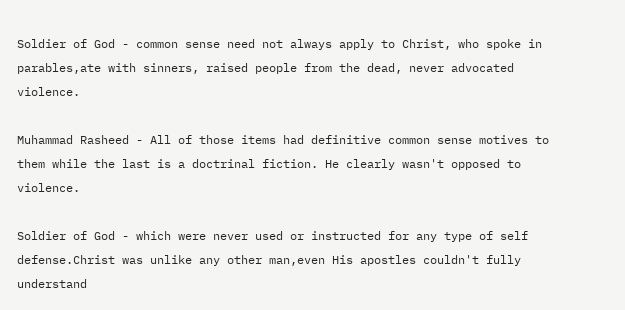Soldier of God - common sense need not always apply to Christ, who spoke in parables,ate with sinners, raised people from the dead, never advocated violence.

Muhammad Rasheed - All of those items had definitive common sense motives to them while the last is a doctrinal fiction. He clearly wasn't opposed to violence.

Soldier of God - which were never used or instructed for any type of self defense.Christ was unlike any other man,even His apostles couldn't fully understand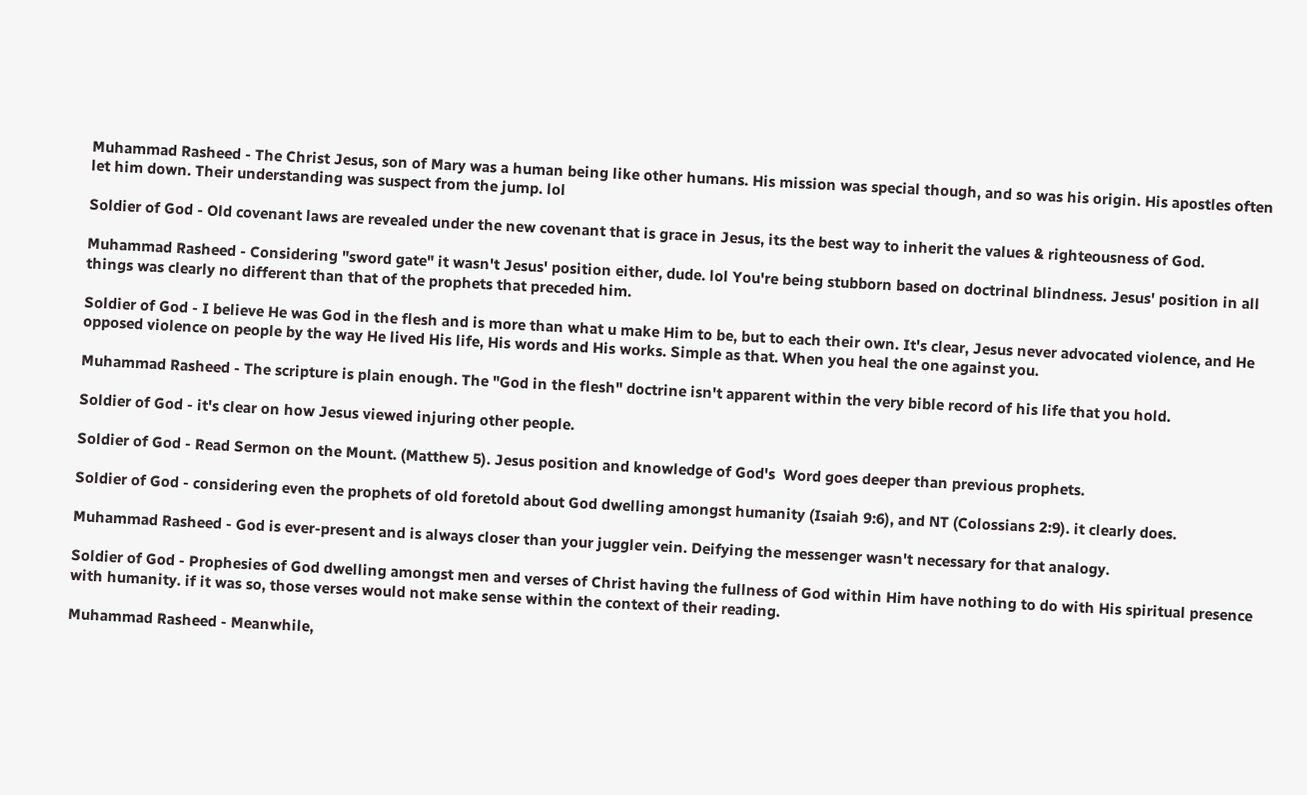Muhammad Rasheed - The Christ Jesus, son of Mary was a human being like other humans. His mission was special though, and so was his origin. His apostles often let him down. Their understanding was suspect from the jump. lol

Soldier of God - Old covenant laws are revealed under the new covenant that is grace in Jesus, its the best way to inherit the values & righteousness of God.

Muhammad Rasheed - Considering "sword gate" it wasn't Jesus' position either, dude. lol You're being stubborn based on doctrinal blindness. Jesus' position in all things was clearly no different than that of the prophets that preceded him.

Soldier of God - I believe He was God in the flesh and is more than what u make Him to be, but to each their own. It's clear, Jesus never advocated violence, and He opposed violence on people by the way He lived His life, His words and His works. Simple as that. When you heal the one against you.

Muhammad Rasheed - The scripture is plain enough. The "God in the flesh" doctrine isn't apparent within the very bible record of his life that you hold.

Soldier of God - it's clear on how Jesus viewed injuring other people.

Soldier of God - Read Sermon on the Mount. (Matthew 5). Jesus position and knowledge of God's  Word goes deeper than previous prophets.

Soldier of God - considering even the prophets of old foretold about God dwelling amongst humanity (Isaiah 9:6), and NT (Colossians 2:9). it clearly does.

Muhammad Rasheed - God is ever-present and is always closer than your juggler vein. Deifying the messenger wasn't necessary for that analogy.

Soldier of God - Prophesies of God dwelling amongst men and verses of Christ having the fullness of God within Him have nothing to do with His spiritual presence with humanity. if it was so, those verses would not make sense within the context of their reading.

Muhammad Rasheed - Meanwhile,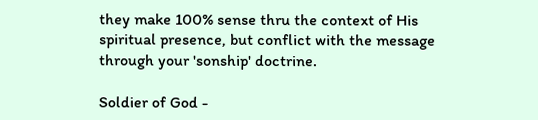they make 100% sense thru the context of His spiritual presence, but conflict with the message through your 'sonship' doctrine.

Soldier of God -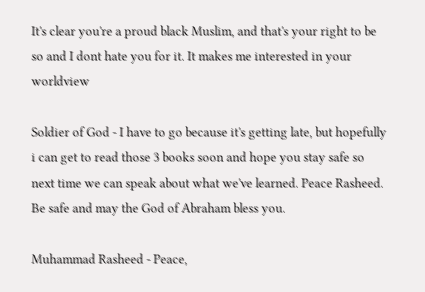It's clear you're a proud black Muslim, and that's your right to be so and I dont hate you for it. It makes me interested in your worldview

Soldier of God - I have to go because it's getting late, but hopefully i can get to read those 3 books soon and hope you stay safe so next time we can speak about what we've learned. Peace Rasheed. Be safe and may the God of Abraham bless you.

Muhammad Rasheed - Peace,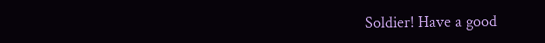Soldier! Have a good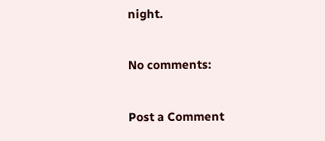night.

No comments:

Post a Comment